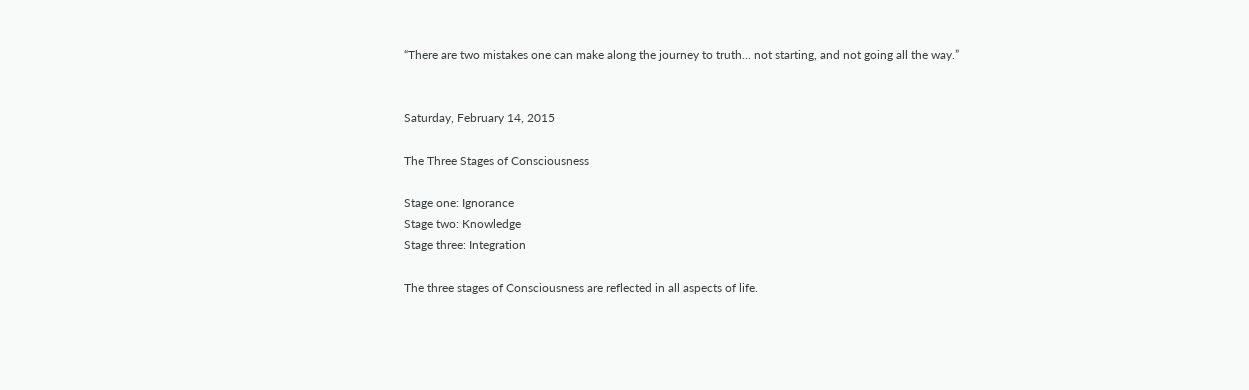“There are two mistakes one can make along the journey to truth... not starting, and not going all the way.”


Saturday, February 14, 2015

The Three Stages of Consciousness

Stage one: Ignorance
Stage two: Knowledge
Stage three: Integration

The three stages of Consciousness are reflected in all aspects of life.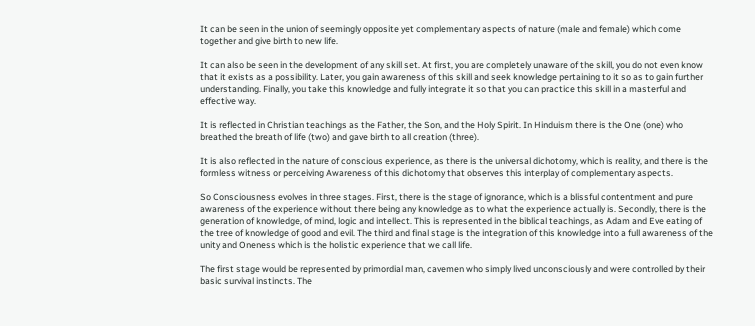It can be seen in the union of seemingly opposite yet complementary aspects of nature (male and female) which come together and give birth to new life.

It can also be seen in the development of any skill set. At first, you are completely unaware of the skill, you do not even know that it exists as a possibility. Later, you gain awareness of this skill and seek knowledge pertaining to it so as to gain further understanding. Finally, you take this knowledge and fully integrate it so that you can practice this skill in a masterful and effective way.

It is reflected in Christian teachings as the Father, the Son, and the Holy Spirit. In Hinduism there is the One (one) who breathed the breath of life (two) and gave birth to all creation (three).

It is also reflected in the nature of conscious experience, as there is the universal dichotomy, which is reality, and there is the formless witness or perceiving Awareness of this dichotomy that observes this interplay of complementary aspects.

So Consciousness evolves in three stages. First, there is the stage of ignorance, which is a blissful contentment and pure awareness of the experience without there being any knowledge as to what the experience actually is. Secondly, there is the generation of knowledge, of mind, logic and intellect. This is represented in the biblical teachings, as Adam and Eve eating of the tree of knowledge of good and evil. The third and final stage is the integration of this knowledge into a full awareness of the unity and Oneness which is the holistic experience that we call life.

The first stage would be represented by primordial man, cavemen who simply lived unconsciously and were controlled by their basic survival instincts. The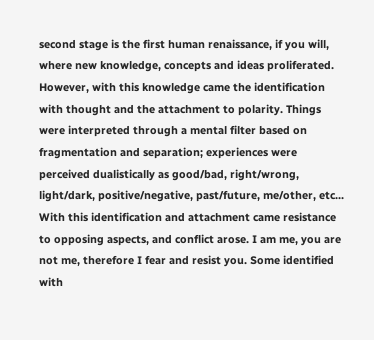second stage is the first human renaissance, if you will, where new knowledge, concepts and ideas proliferated. However, with this knowledge came the identification with thought and the attachment to polarity. Things were interpreted through a mental filter based on fragmentation and separation; experiences were perceived dualistically as good/bad, right/wrong, light/dark, positive/negative, past/future, me/other, etc... With this identification and attachment came resistance to opposing aspects, and conflict arose. I am me, you are not me, therefore I fear and resist you. Some identified with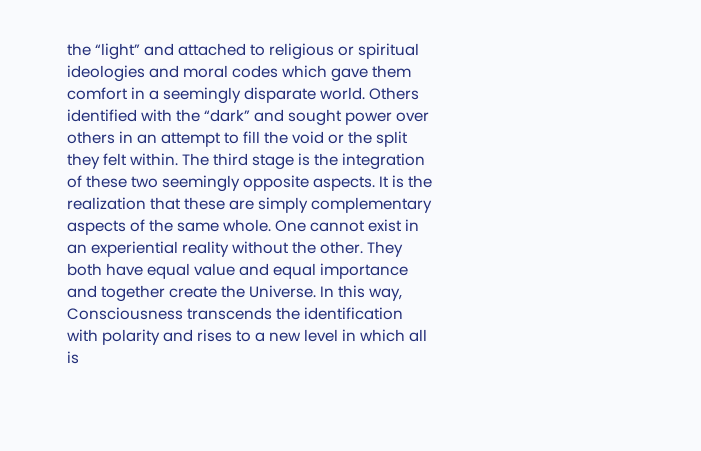the “light” and attached to religious or spiritual ideologies and moral codes which gave them comfort in a seemingly disparate world. Others identified with the “dark” and sought power over others in an attempt to fill the void or the split they felt within. The third stage is the integration of these two seemingly opposite aspects. It is the realization that these are simply complementary aspects of the same whole. One cannot exist in an experiential reality without the other. They both have equal value and equal importance and together create the Universe. In this way, Consciousness transcends the identification with polarity and rises to a new level in which all is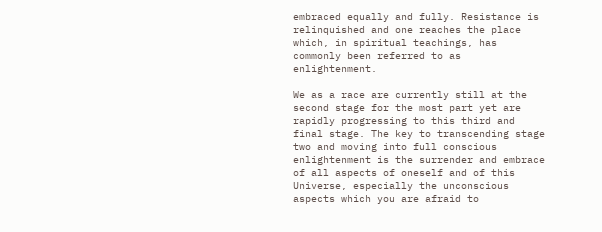embraced equally and fully. Resistance is relinquished and one reaches the place which, in spiritual teachings, has commonly been referred to as enlightenment.

We as a race are currently still at the second stage for the most part yet are rapidly progressing to this third and final stage. The key to transcending stage two and moving into full conscious enlightenment is the surrender and embrace of all aspects of oneself and of this Universe, especially the unconscious aspects which you are afraid to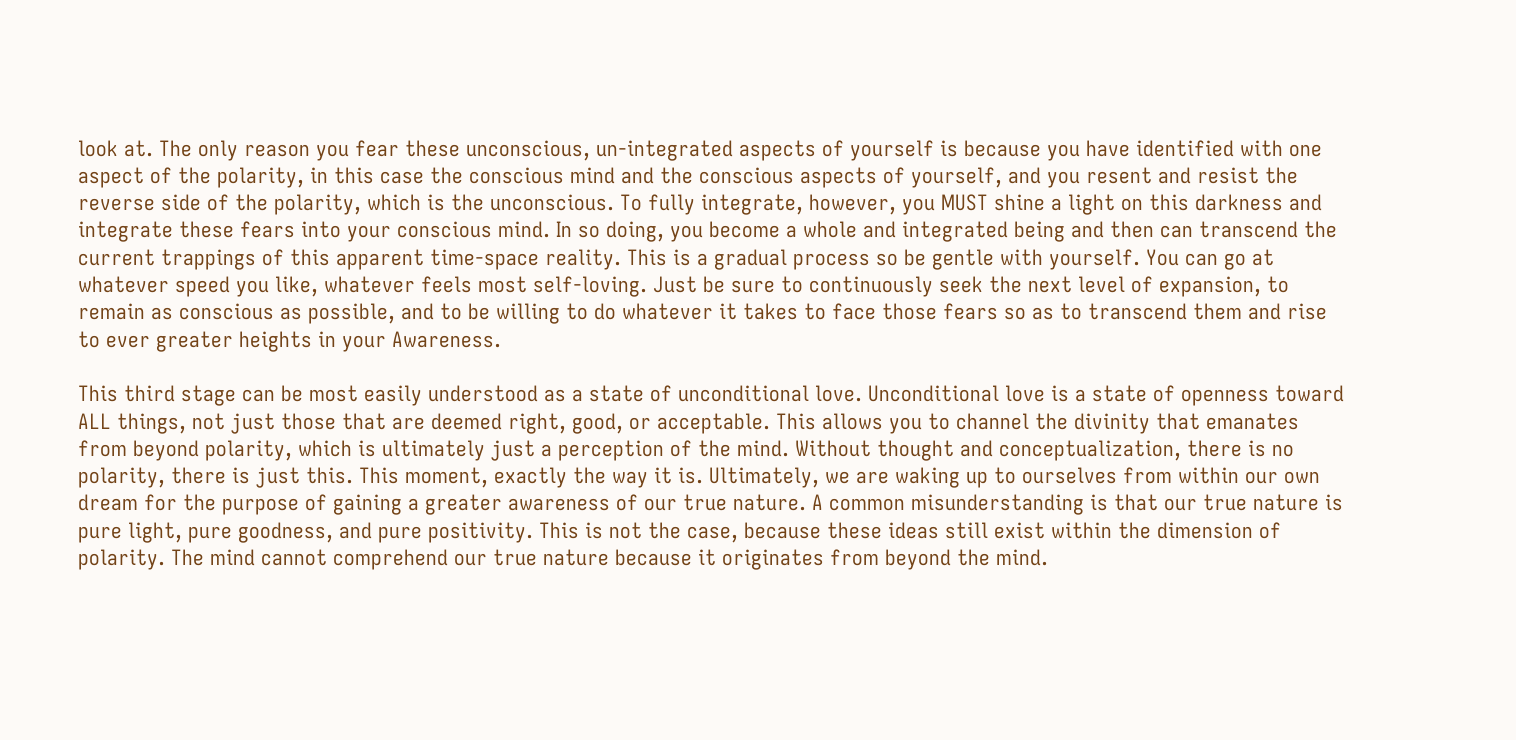look at. The only reason you fear these unconscious, un-integrated aspects of yourself is because you have identified with one aspect of the polarity, in this case the conscious mind and the conscious aspects of yourself, and you resent and resist the reverse side of the polarity, which is the unconscious. To fully integrate, however, you MUST shine a light on this darkness and integrate these fears into your conscious mind. In so doing, you become a whole and integrated being and then can transcend the current trappings of this apparent time-space reality. This is a gradual process so be gentle with yourself. You can go at whatever speed you like, whatever feels most self-loving. Just be sure to continuously seek the next level of expansion, to remain as conscious as possible, and to be willing to do whatever it takes to face those fears so as to transcend them and rise to ever greater heights in your Awareness.

This third stage can be most easily understood as a state of unconditional love. Unconditional love is a state of openness toward ALL things, not just those that are deemed right, good, or acceptable. This allows you to channel the divinity that emanates from beyond polarity, which is ultimately just a perception of the mind. Without thought and conceptualization, there is no polarity, there is just this. This moment, exactly the way it is. Ultimately, we are waking up to ourselves from within our own dream for the purpose of gaining a greater awareness of our true nature. A common misunderstanding is that our true nature is pure light, pure goodness, and pure positivity. This is not the case, because these ideas still exist within the dimension of polarity. The mind cannot comprehend our true nature because it originates from beyond the mind.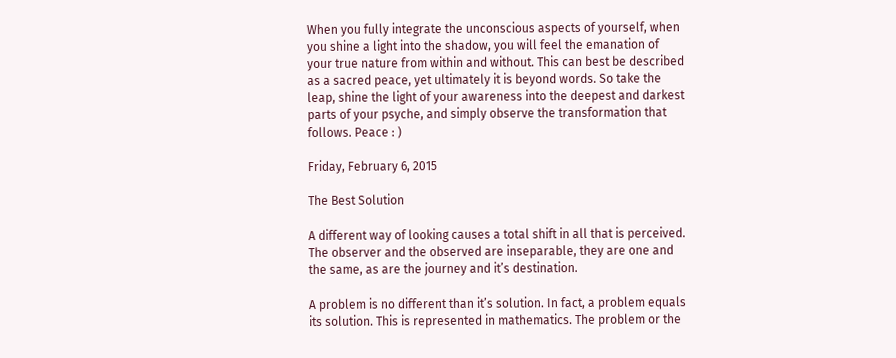When you fully integrate the unconscious aspects of yourself, when you shine a light into the shadow, you will feel the emanation of your true nature from within and without. This can best be described as a sacred peace, yet ultimately it is beyond words. So take the leap, shine the light of your awareness into the deepest and darkest parts of your psyche, and simply observe the transformation that follows. Peace : )

Friday, February 6, 2015

The Best Solution

A different way of looking causes a total shift in all that is perceived. The observer and the observed are inseparable, they are one and the same, as are the journey and it’s destination.

A problem is no different than it’s solution. In fact, a problem equals its solution. This is represented in mathematics. The problem or the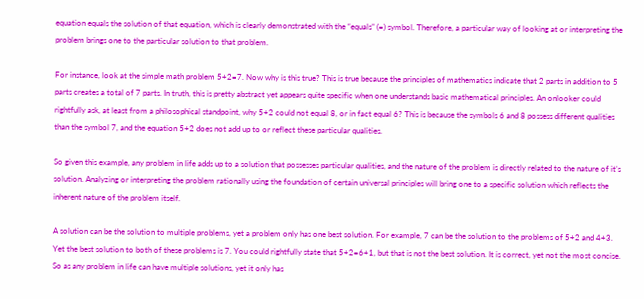equation equals the solution of that equation, which is clearly demonstrated with the “equals” (=) symbol. Therefore, a particular way of looking at or interpreting the problem brings one to the particular solution to that problem.

For instance, look at the simple math problem 5+2=7. Now why is this true? This is true because the principles of mathematics indicate that 2 parts in addition to 5 parts creates a total of 7 parts. In truth, this is pretty abstract yet appears quite specific when one understands basic mathematical principles. An onlooker could rightfully ask, at least from a philosophical standpoint, why 5+2 could not equal 8, or in fact equal 6? This is because the symbols 6 and 8 possess different qualities than the symbol 7, and the equation 5+2 does not add up to or reflect these particular qualities.

So given this example, any problem in life adds up to a solution that possesses particular qualities, and the nature of the problem is directly related to the nature of it’s solution. Analyzing or interpreting the problem rationally using the foundation of certain universal principles will bring one to a specific solution which reflects the inherent nature of the problem itself.

A solution can be the solution to multiple problems, yet a problem only has one best solution. For example, 7 can be the solution to the problems of 5+2 and 4+3. Yet the best solution to both of these problems is 7. You could rightfully state that 5+2=6+1, but that is not the best solution. It is correct, yet not the most concise. So as any problem in life can have multiple solutions, yet it only has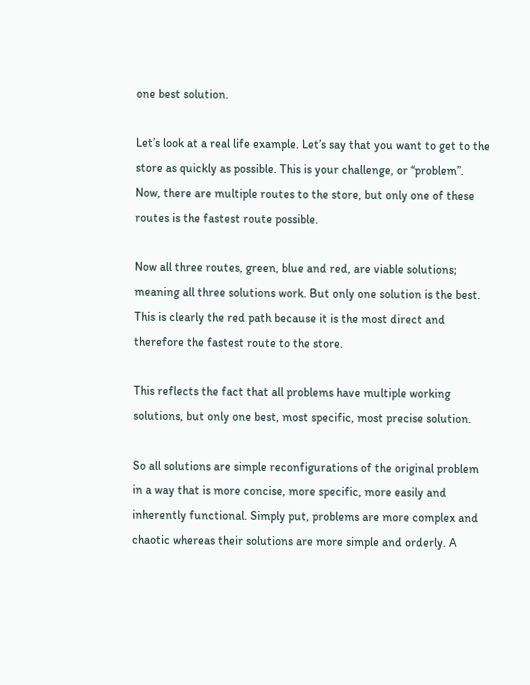one best solution.

Let’s look at a real life example. Let’s say that you want to get to the store as quickly as possible. This is your challenge, or “problem”. Now, there are multiple routes to the store, but only one of these routes is the fastest route possible.

Now all three routes, green, blue and red, are viable solutions; meaning all three solutions work. But only one solution is the best. This is clearly the red path because it is the most direct and therefore the fastest route to the store.

This reflects the fact that all problems have multiple working solutions, but only one best, most specific, most precise solution.

So all solutions are simple reconfigurations of the original problem in a way that is more concise, more specific, more easily and inherently functional. Simply put, problems are more complex and chaotic whereas their solutions are more simple and orderly. A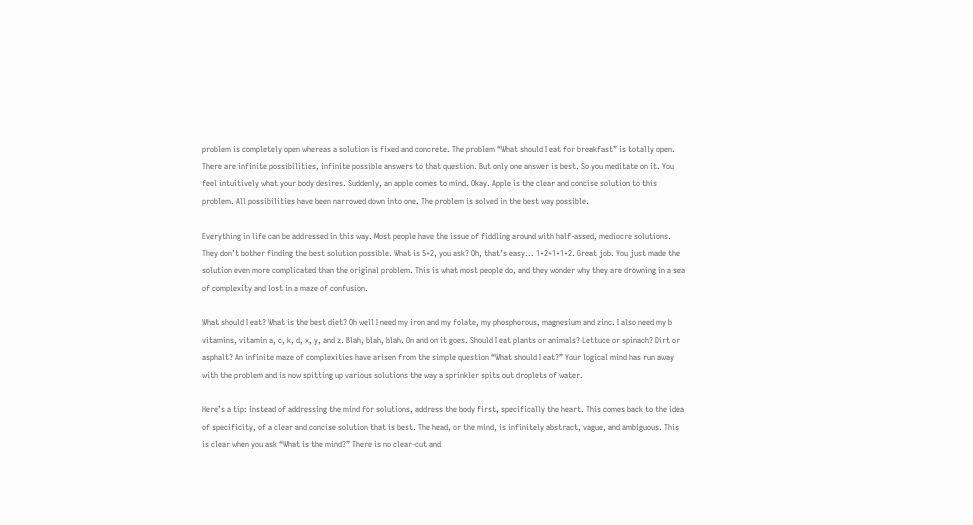problem is completely open whereas a solution is fixed and concrete. The problem “What should I eat for breakfast” is totally open. There are infinite possibilities, infinite possible answers to that question. But only one answer is best. So you meditate on it. You feel intuitively what your body desires. Suddenly, an apple comes to mind. Okay. Apple is the clear and concise solution to this problem. All possibilities have been narrowed down into one. The problem is solved in the best way possible.

Everything in life can be addressed in this way. Most people have the issue of fiddling around with half-assed, mediocre solutions. They don’t bother finding the best solution possible. What is 5+2, you ask? Oh, that’s easy... 1+2+1+1+2. Great job. You just made the solution even more complicated than the original problem. This is what most people do, and they wonder why they are drowning in a sea of complexity and lost in a maze of confusion.

What should I eat? What is the best diet? Oh well I need my iron and my folate, my phosphorous, magnesium and zinc. I also need my b vitamins, vitamin a, c, k, d, x, y, and z. Blah, blah, blah. On and on it goes. Should I eat plants or animals? Lettuce or spinach? Dirt or asphalt? An infinite maze of complexities have arisen from the simple question “What should I eat?” Your logical mind has run away with the problem and is now spitting up various solutions the way a sprinkler spits out droplets of water.

Here’s a tip: instead of addressing the mind for solutions, address the body first, specifically the heart. This comes back to the idea of specificity, of a clear and concise solution that is best. The head, or the mind, is infinitely abstract, vague, and ambiguous. This is clear when you ask “What is the mind?” There is no clear-cut and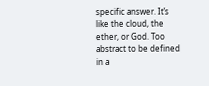specific answer. It’s like the cloud, the ether, or God. Too abstract to be defined in a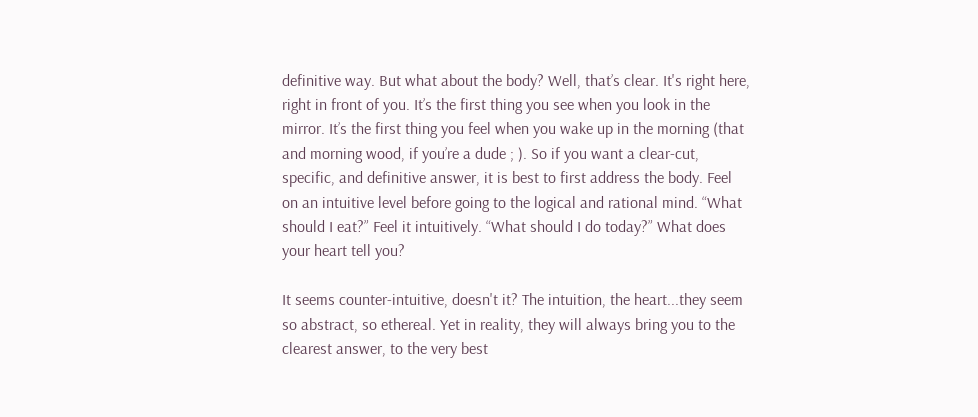definitive way. But what about the body? Well, that’s clear. It's right here, right in front of you. It’s the first thing you see when you look in the mirror. It’s the first thing you feel when you wake up in the morning (that and morning wood, if you’re a dude ; ). So if you want a clear-cut, specific, and definitive answer, it is best to first address the body. Feel on an intuitive level before going to the logical and rational mind. “What should I eat?” Feel it intuitively. “What should I do today?” What does your heart tell you?

It seems counter-intuitive, doesn't it? The intuition, the heart...they seem so abstract, so ethereal. Yet in reality, they will always bring you to the clearest answer, to the very best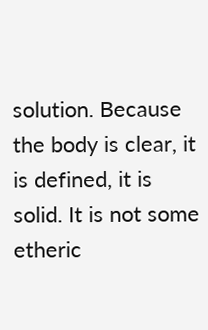solution. Because the body is clear, it is defined, it is solid. It is not some etheric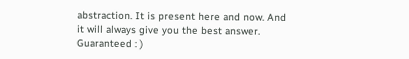abstraction. It is present here and now. And it will always give you the best answer. Guaranteed : )